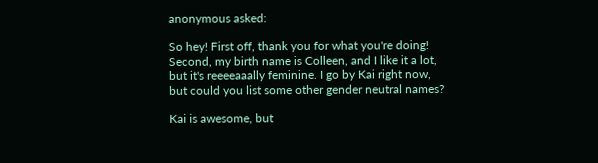anonymous asked:

So hey! First off, thank you for what you're doing! Second, my birth name is Colleen, and I like it a lot, but it's reeeeaaally feminine. I go by Kai right now, but could you list some other gender neutral names?

Kai is awesome, but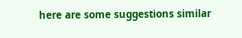here are some suggestions similar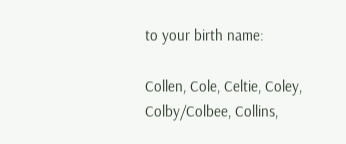to your birth name:

Collen, Cole, Celtie, Coley, Colby/Colbee, Collins,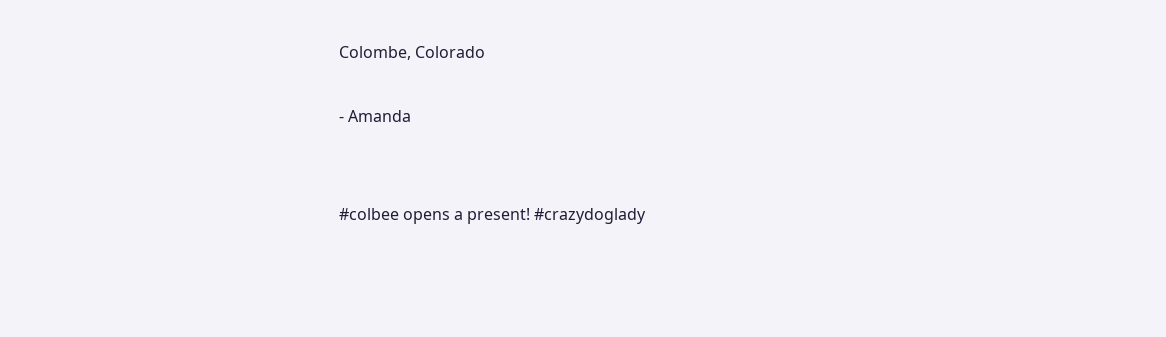Colombe, Colorado

- Amanda


#colbee opens a present! #crazydoglady